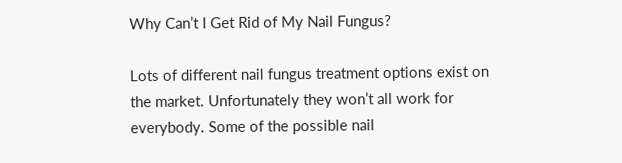Why Can’t I Get Rid of My Nail Fungus?

Lots of different nail fungus treatment options exist on the market. Unfortunately they won’t all work for everybody. Some of the possible nail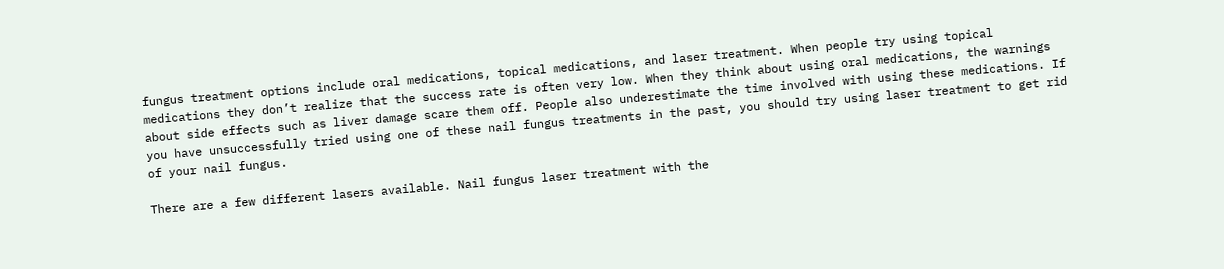fungus treatment options include oral medications, topical medications, and laser treatment. When people try using topical medications they don’t realize that the success rate is often very low. When they think about using oral medications, the warnings about side effects such as liver damage scare them off. People also underestimate the time involved with using these medications. If you have unsuccessfully tried using one of these nail fungus treatments in the past, you should try using laser treatment to get rid of your nail fungus.

There are a few different lasers available. Nail fungus laser treatment with the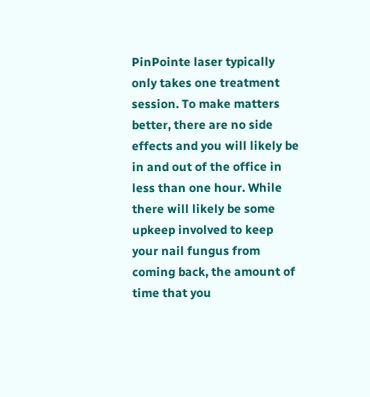PinPointe laser typically only takes one treatment session. To make matters better, there are no side effects and you will likely be in and out of the office in less than one hour. While there will likely be some upkeep involved to keep your nail fungus from coming back, the amount of time that you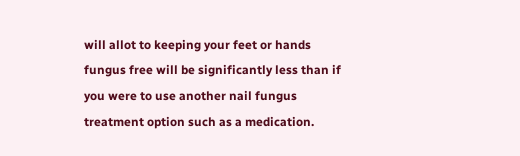will allot to keeping your feet or hands fungus free will be significantly less than if you were to use another nail fungus treatment option such as a medication.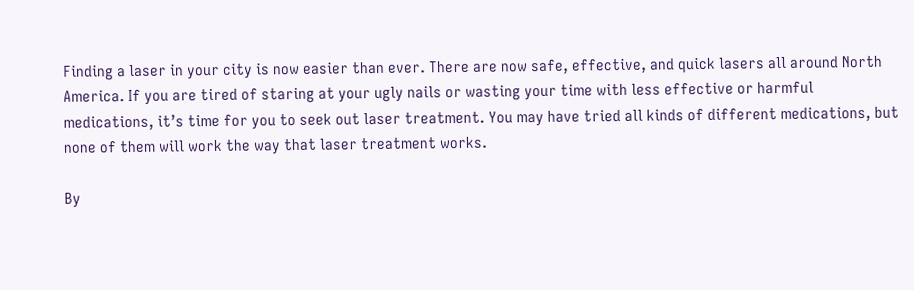Finding a laser in your city is now easier than ever. There are now safe, effective, and quick lasers all around North America. If you are tired of staring at your ugly nails or wasting your time with less effective or harmful medications, it’s time for you to seek out laser treatment. You may have tried all kinds of different medications, but none of them will work the way that laser treatment works.

By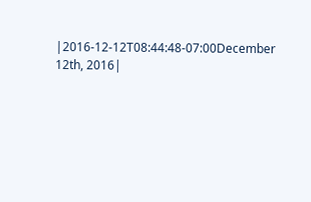|2016-12-12T08:44:48-07:00December 12th, 2016|